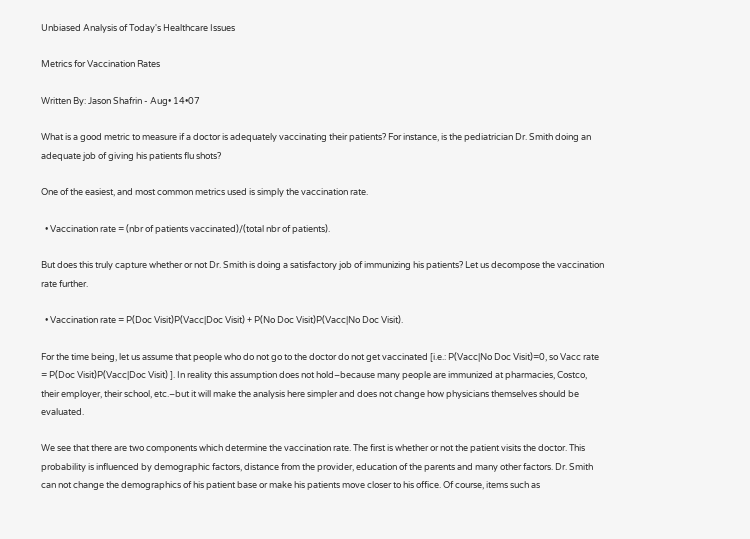Unbiased Analysis of Today's Healthcare Issues

Metrics for Vaccination Rates

Written By: Jason Shafrin - Aug• 14•07

What is a good metric to measure if a doctor is adequately vaccinating their patients? For instance, is the pediatrician Dr. Smith doing an adequate job of giving his patients flu shots?

One of the easiest, and most common metrics used is simply the vaccination rate.

  • Vaccination rate = (nbr of patients vaccinated)/(total nbr of patients).

But does this truly capture whether or not Dr. Smith is doing a satisfactory job of immunizing his patients? Let us decompose the vaccination rate further.

  • Vaccination rate = P(Doc Visit)P(Vacc|Doc Visit) + P(No Doc Visit)P(Vacc|No Doc Visit).

For the time being, let us assume that people who do not go to the doctor do not get vaccinated [i.e.: P(Vacc|No Doc Visit)=0, so Vacc rate = P(Doc Visit)P(Vacc|Doc Visit) ]. In reality this assumption does not hold–because many people are immunized at pharmacies, Costco, their employer, their school, etc.–but it will make the analysis here simpler and does not change how physicians themselves should be evaluated.

We see that there are two components which determine the vaccination rate. The first is whether or not the patient visits the doctor. This probability is influenced by demographic factors, distance from the provider, education of the parents and many other factors. Dr. Smith can not change the demographics of his patient base or make his patients move closer to his office. Of course, items such as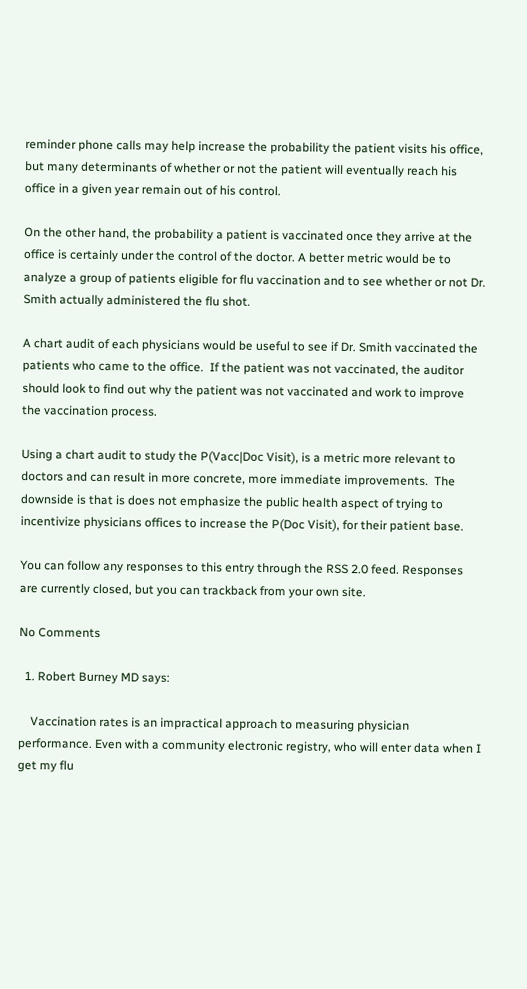reminder phone calls may help increase the probability the patient visits his office, but many determinants of whether or not the patient will eventually reach his office in a given year remain out of his control.

On the other hand, the probability a patient is vaccinated once they arrive at the office is certainly under the control of the doctor. A better metric would be to analyze a group of patients eligible for flu vaccination and to see whether or not Dr. Smith actually administered the flu shot.

A chart audit of each physicians would be useful to see if Dr. Smith vaccinated the patients who came to the office.  If the patient was not vaccinated, the auditor should look to find out why the patient was not vaccinated and work to improve the vaccination process.

Using a chart audit to study the P(Vacc|Doc Visit), is a metric more relevant to doctors and can result in more concrete, more immediate improvements.  The downside is that is does not emphasize the public health aspect of trying to incentivize physicians offices to increase the P(Doc Visit), for their patient base.

You can follow any responses to this entry through the RSS 2.0 feed. Responses are currently closed, but you can trackback from your own site.

No Comments

  1. Robert Burney MD says:

    Vaccination rates is an impractical approach to measuring physician performance. Even with a community electronic registry, who will enter data when I get my flu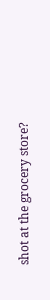shot at the grocery store?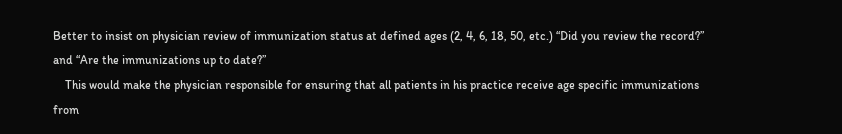Better to insist on physician review of immunization status at defined ages (2, 4, 6, 18, 50, etc.) “Did you review the record?” and “Are the immunizations up to date?”
    This would make the physician responsible for ensuring that all patients in his practice receive age specific immunizations from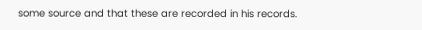some source and that these are recorded in his records.